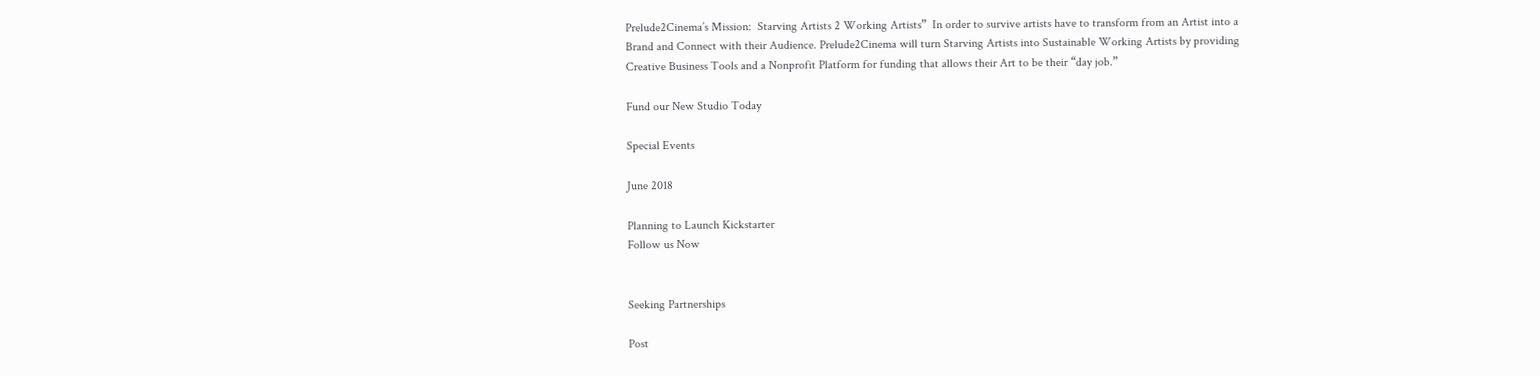Prelude2Cinema’s Mission:  Starving Artists 2 Working Artists”  In order to survive artists have to transform from an Artist into a Brand and Connect with their Audience. Prelude2Cinema will turn Starving Artists into Sustainable Working Artists by providing Creative Business Tools and a Nonprofit Platform for funding that allows their Art to be their “day job.”

Fund our New Studio Today

Special Events

June 2018

Planning to Launch Kickstarter
Follow us Now


Seeking Partnerships

Post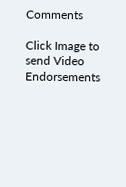Comments

Click Image to send Video Endorsements